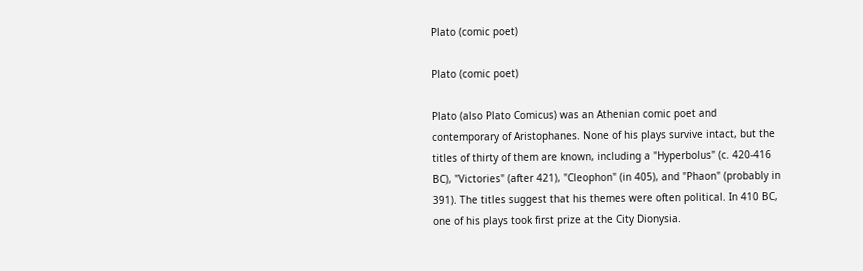Plato (comic poet)

Plato (comic poet)

Plato (also Plato Comicus) was an Athenian comic poet and contemporary of Aristophanes. None of his plays survive intact, but the titles of thirty of them are known, including a "Hyperbolus" (c. 420-416 BC), "Victories" (after 421), "Cleophon" (in 405), and "Phaon" (probably in 391). The titles suggest that his themes were often political. In 410 BC, one of his plays took first prize at the City Dionysia.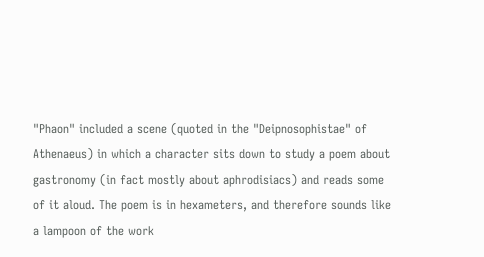"Phaon" included a scene (quoted in the "Deipnosophistae" of Athenaeus) in which a character sits down to study a poem about gastronomy (in fact mostly about aphrodisiacs) and reads some of it aloud. The poem is in hexameters, and therefore sounds like a lampoon of the work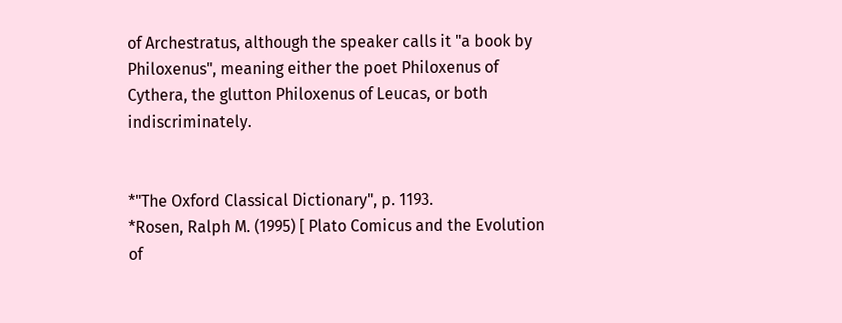of Archestratus, although the speaker calls it "a book by Philoxenus", meaning either the poet Philoxenus of Cythera, the glutton Philoxenus of Leucas, or both indiscriminately.


*"The Oxford Classical Dictionary", p. 1193.
*Rosen, Ralph M. (1995) [ Plato Comicus and the Evolution of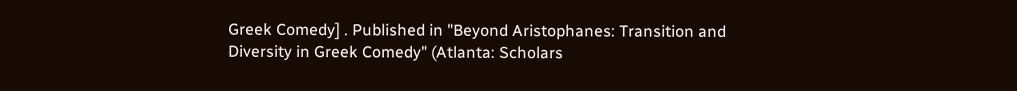Greek Comedy] . Published in "Beyond Aristophanes: Transition and Diversity in Greek Comedy" (Atlanta: Scholars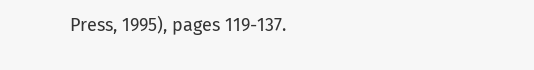Press, 1995), pages 119-137.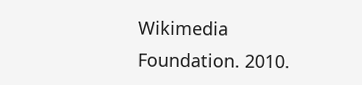Wikimedia Foundation. 2010.